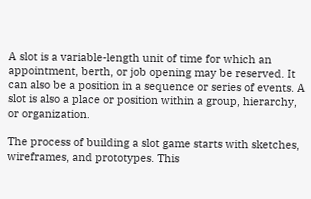A slot is a variable-length unit of time for which an appointment, berth, or job opening may be reserved. It can also be a position in a sequence or series of events. A slot is also a place or position within a group, hierarchy, or organization.

The process of building a slot game starts with sketches, wireframes, and prototypes. This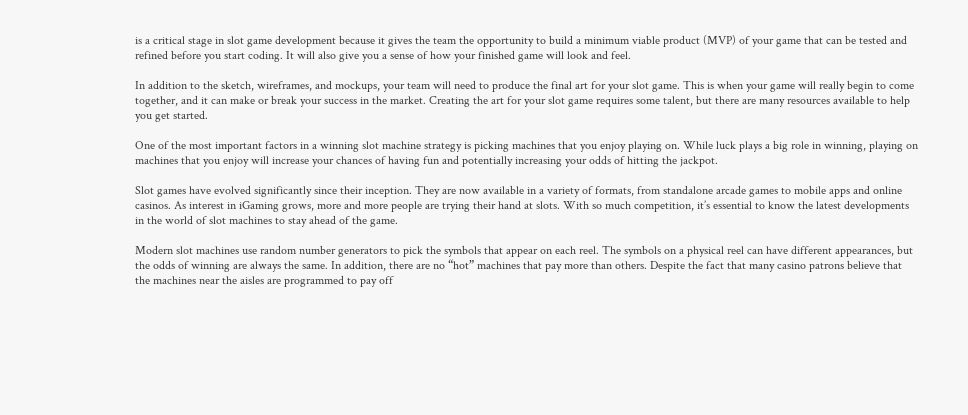is a critical stage in slot game development because it gives the team the opportunity to build a minimum viable product (MVP) of your game that can be tested and refined before you start coding. It will also give you a sense of how your finished game will look and feel.

In addition to the sketch, wireframes, and mockups, your team will need to produce the final art for your slot game. This is when your game will really begin to come together, and it can make or break your success in the market. Creating the art for your slot game requires some talent, but there are many resources available to help you get started.

One of the most important factors in a winning slot machine strategy is picking machines that you enjoy playing on. While luck plays a big role in winning, playing on machines that you enjoy will increase your chances of having fun and potentially increasing your odds of hitting the jackpot.

Slot games have evolved significantly since their inception. They are now available in a variety of formats, from standalone arcade games to mobile apps and online casinos. As interest in iGaming grows, more and more people are trying their hand at slots. With so much competition, it’s essential to know the latest developments in the world of slot machines to stay ahead of the game.

Modern slot machines use random number generators to pick the symbols that appear on each reel. The symbols on a physical reel can have different appearances, but the odds of winning are always the same. In addition, there are no “hot” machines that pay more than others. Despite the fact that many casino patrons believe that the machines near the aisles are programmed to pay off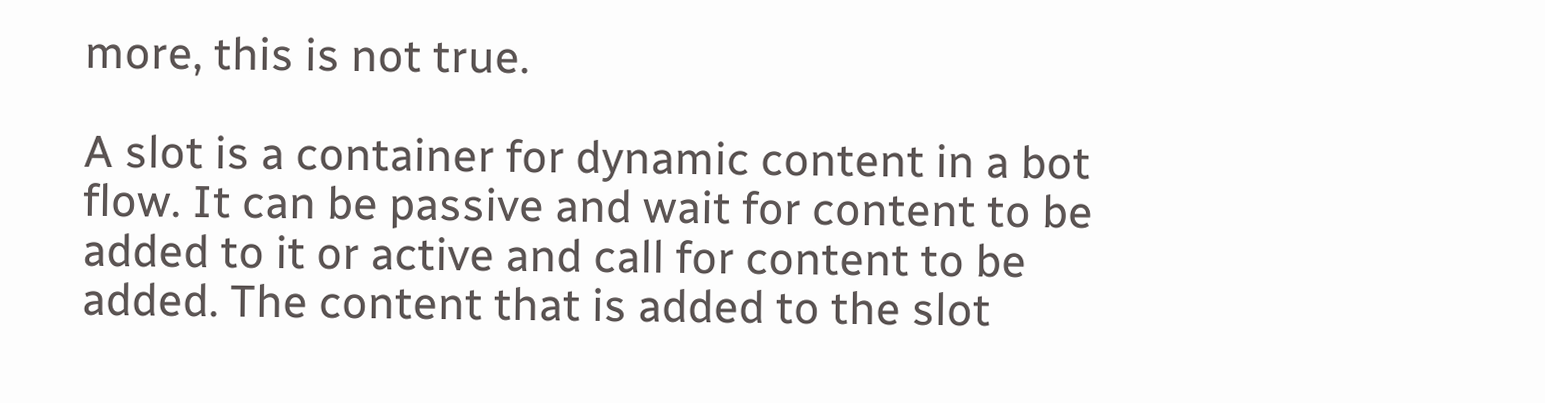more, this is not true.

A slot is a container for dynamic content in a bot flow. It can be passive and wait for content to be added to it or active and call for content to be added. The content that is added to the slot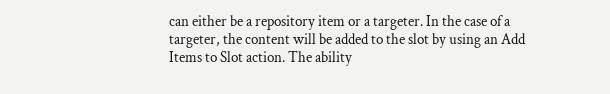can either be a repository item or a targeter. In the case of a targeter, the content will be added to the slot by using an Add Items to Slot action. The ability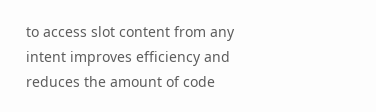to access slot content from any intent improves efficiency and reduces the amount of code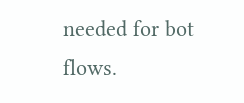needed for bot flows.